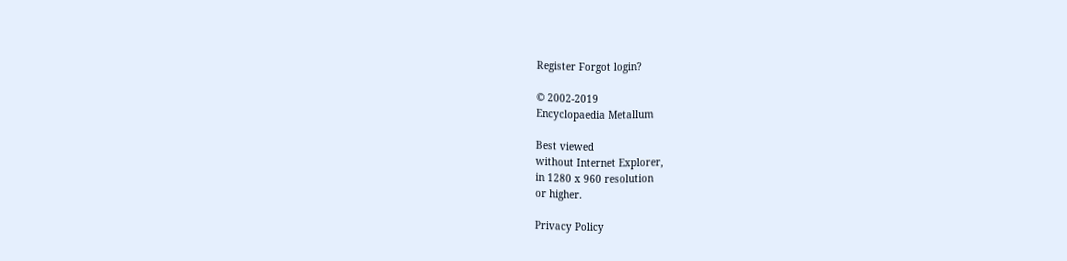Register Forgot login?

© 2002-2019
Encyclopaedia Metallum

Best viewed
without Internet Explorer,
in 1280 x 960 resolution
or higher.

Privacy Policy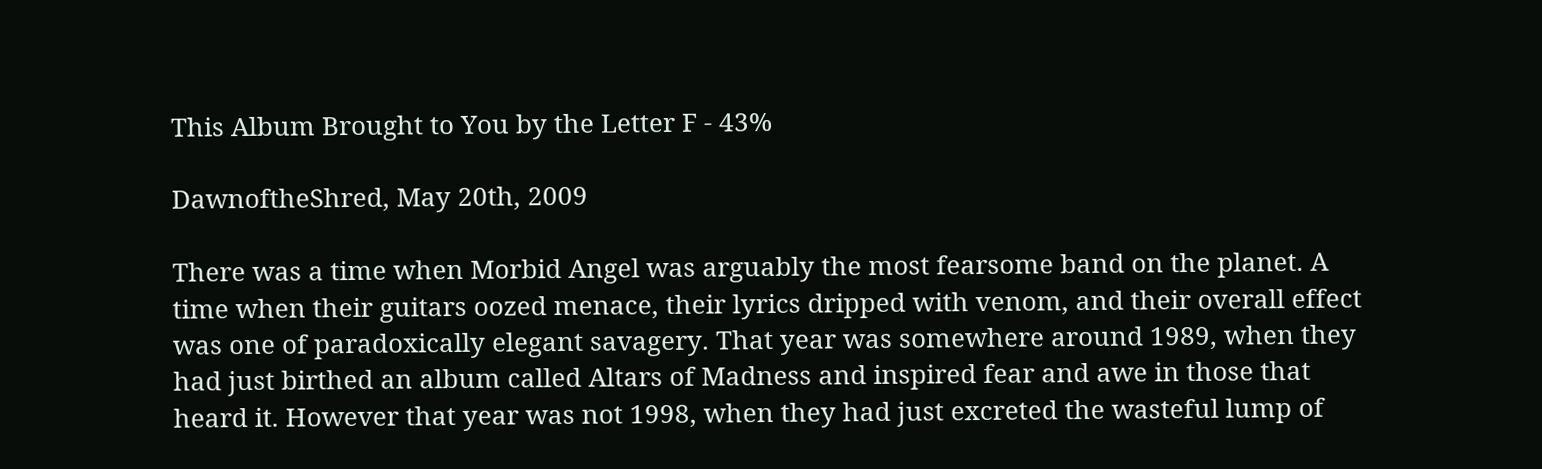This Album Brought to You by the Letter F - 43%

DawnoftheShred, May 20th, 2009

There was a time when Morbid Angel was arguably the most fearsome band on the planet. A time when their guitars oozed menace, their lyrics dripped with venom, and their overall effect was one of paradoxically elegant savagery. That year was somewhere around 1989, when they had just birthed an album called Altars of Madness and inspired fear and awe in those that heard it. However that year was not 1998, when they had just excreted the wasteful lump of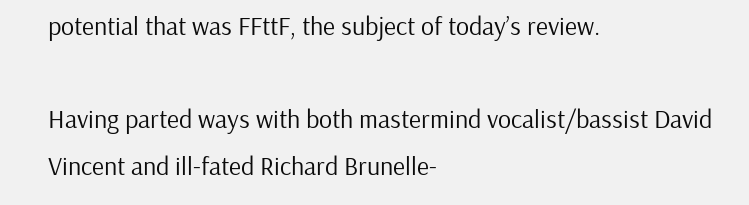potential that was FFttF, the subject of today’s review.

Having parted ways with both mastermind vocalist/bassist David Vincent and ill-fated Richard Brunelle-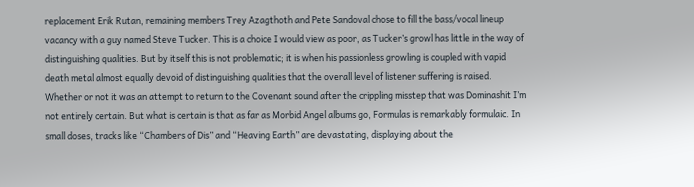replacement Erik Rutan, remaining members Trey Azagthoth and Pete Sandoval chose to fill the bass/vocal lineup vacancy with a guy named Steve Tucker. This is a choice I would view as poor, as Tucker’s growl has little in the way of distinguishing qualities. But by itself this is not problematic; it is when his passionless growling is coupled with vapid death metal almost equally devoid of distinguishing qualities that the overall level of listener suffering is raised. Whether or not it was an attempt to return to the Covenant sound after the crippling misstep that was Dominashit I’m not entirely certain. But what is certain is that as far as Morbid Angel albums go, Formulas is remarkably formulaic. In small doses, tracks like “Chambers of Dis” and “Heaving Earth” are devastating, displaying about the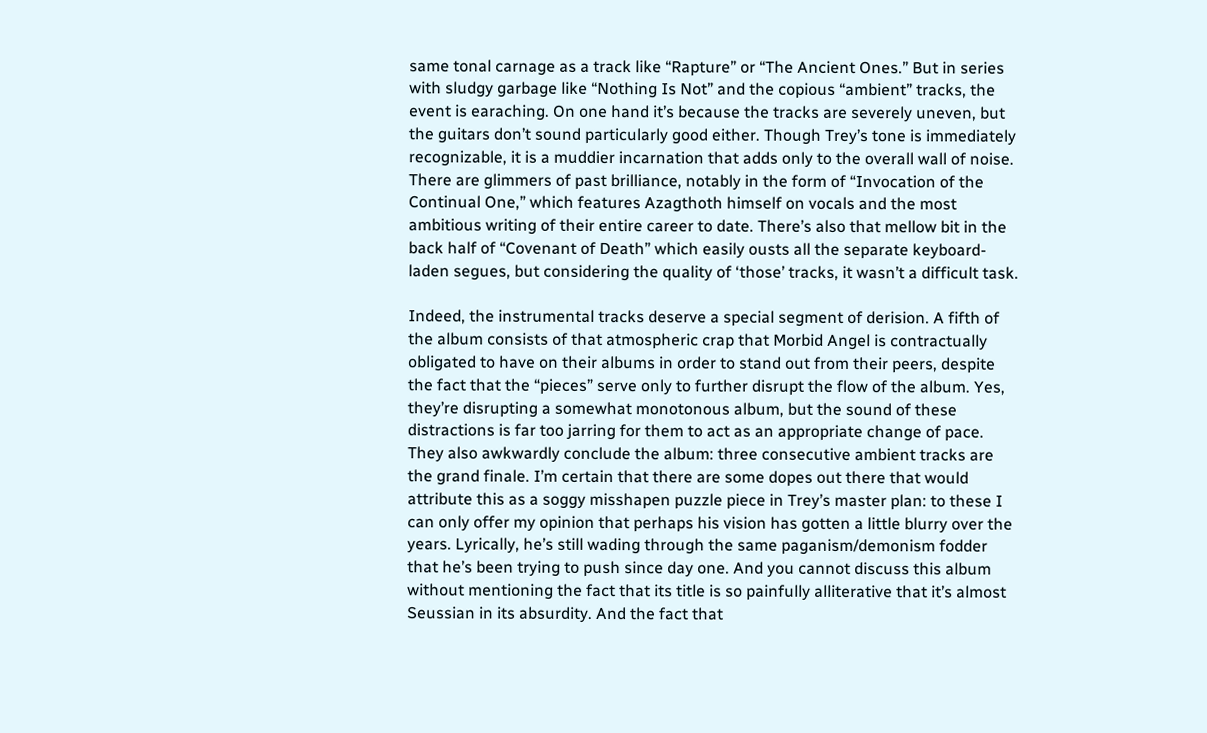same tonal carnage as a track like “Rapture” or “The Ancient Ones.” But in series with sludgy garbage like “Nothing Is Not” and the copious “ambient” tracks, the event is earaching. On one hand it’s because the tracks are severely uneven, but the guitars don’t sound particularly good either. Though Trey’s tone is immediately recognizable, it is a muddier incarnation that adds only to the overall wall of noise. There are glimmers of past brilliance, notably in the form of “Invocation of the Continual One,” which features Azagthoth himself on vocals and the most ambitious writing of their entire career to date. There’s also that mellow bit in the back half of “Covenant of Death” which easily ousts all the separate keyboard-laden segues, but considering the quality of ‘those’ tracks, it wasn’t a difficult task.

Indeed, the instrumental tracks deserve a special segment of derision. A fifth of the album consists of that atmospheric crap that Morbid Angel is contractually obligated to have on their albums in order to stand out from their peers, despite the fact that the “pieces” serve only to further disrupt the flow of the album. Yes, they’re disrupting a somewhat monotonous album, but the sound of these distractions is far too jarring for them to act as an appropriate change of pace. They also awkwardly conclude the album: three consecutive ambient tracks are the grand finale. I’m certain that there are some dopes out there that would attribute this as a soggy misshapen puzzle piece in Trey’s master plan: to these I can only offer my opinion that perhaps his vision has gotten a little blurry over the years. Lyrically, he’s still wading through the same paganism/demonism fodder that he’s been trying to push since day one. And you cannot discuss this album without mentioning the fact that its title is so painfully alliterative that it’s almost Seussian in its absurdity. And the fact that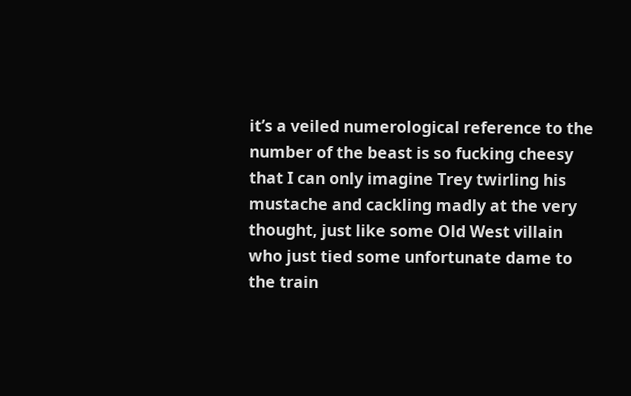it’s a veiled numerological reference to the number of the beast is so fucking cheesy that I can only imagine Trey twirling his mustache and cackling madly at the very thought, just like some Old West villain who just tied some unfortunate dame to the train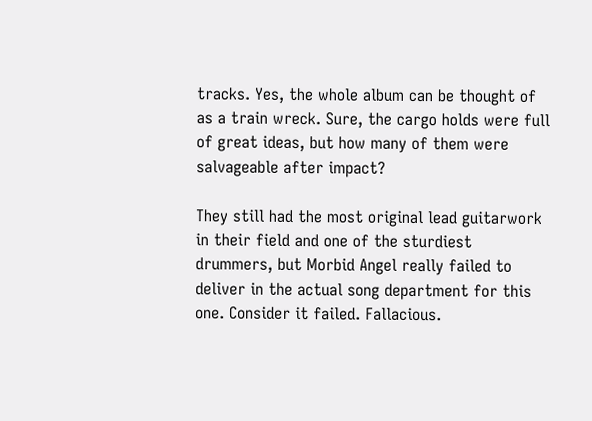tracks. Yes, the whole album can be thought of as a train wreck. Sure, the cargo holds were full of great ideas, but how many of them were salvageable after impact?

They still had the most original lead guitarwork in their field and one of the sturdiest drummers, but Morbid Angel really failed to deliver in the actual song department for this one. Consider it failed. Fallacious.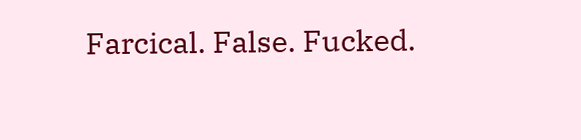Farcical. False. Fucked.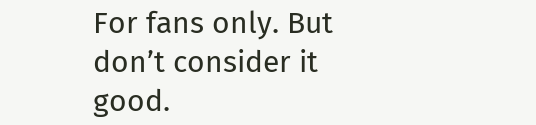For fans only. But don’t consider it good.